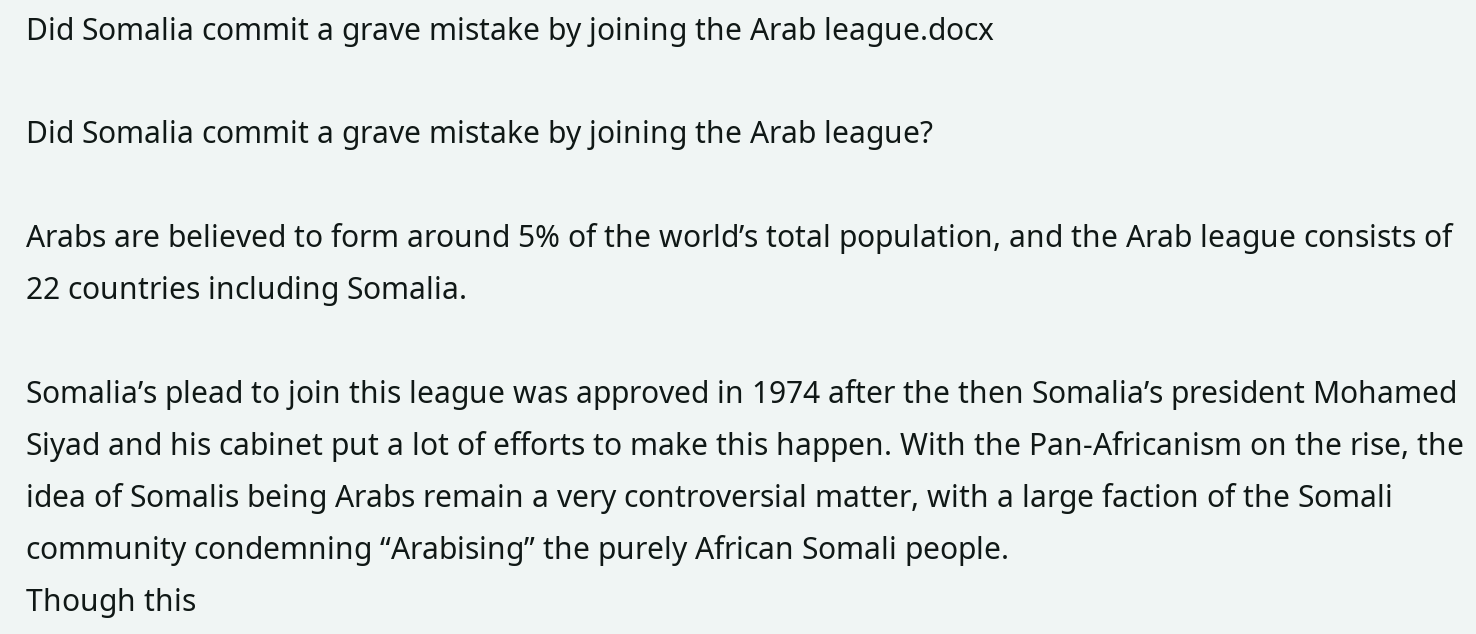Did Somalia commit a grave mistake by joining the Arab league.docx

Did Somalia commit a grave mistake by joining the Arab league?

Arabs are believed to form around 5% of the world’s total population, and the Arab league consists of 22 countries including Somalia.

Somalia’s plead to join this league was approved in 1974 after the then Somalia’s president Mohamed Siyad and his cabinet put a lot of efforts to make this happen. With the Pan-Africanism on the rise, the idea of Somalis being Arabs remain a very controversial matter, with a large faction of the Somali community condemning “Arabising” the purely African Somali people.
Though this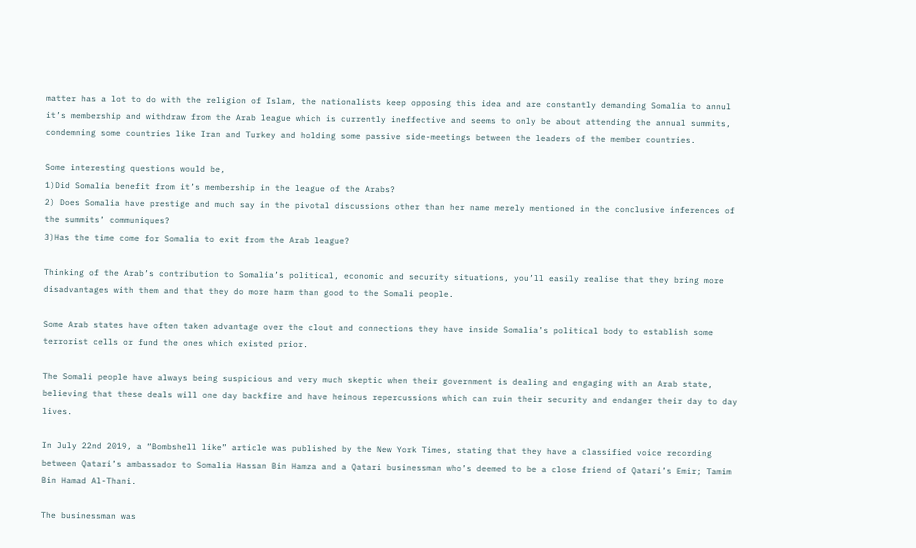matter has a lot to do with the religion of Islam, the nationalists keep opposing this idea and are constantly demanding Somalia to annul it’s membership and withdraw from the Arab league which is currently ineffective and seems to only be about attending the annual summits, condemning some countries like Iran and Turkey and holding some passive side-meetings between the leaders of the member countries.

Some interesting questions would be,
1)Did Somalia benefit from it’s membership in the league of the Arabs?
2) Does Somalia have prestige and much say in the pivotal discussions other than her name merely mentioned in the conclusive inferences of the summits’ communiques?
3)Has the time come for Somalia to exit from the Arab league?

Thinking of the Arab’s contribution to Somalia’s political, economic and security situations, you’ll easily realise that they bring more disadvantages with them and that they do more harm than good to the Somali people.

Some Arab states have often taken advantage over the clout and connections they have inside Somalia’s political body to establish some terrorist cells or fund the ones which existed prior.

The Somali people have always being suspicious and very much skeptic when their government is dealing and engaging with an Arab state, believing that these deals will one day backfire and have heinous repercussions which can ruin their security and endanger their day to day lives.

In July 22nd 2019, a “Bombshell like” article was published by the New York Times, stating that they have a classified voice recording between Qatari’s ambassador to Somalia Hassan Bin Hamza and a Qatari businessman who’s deemed to be a close friend of Qatari’s Emir; Tamim Bin Hamad Al-Thani.

The businessman was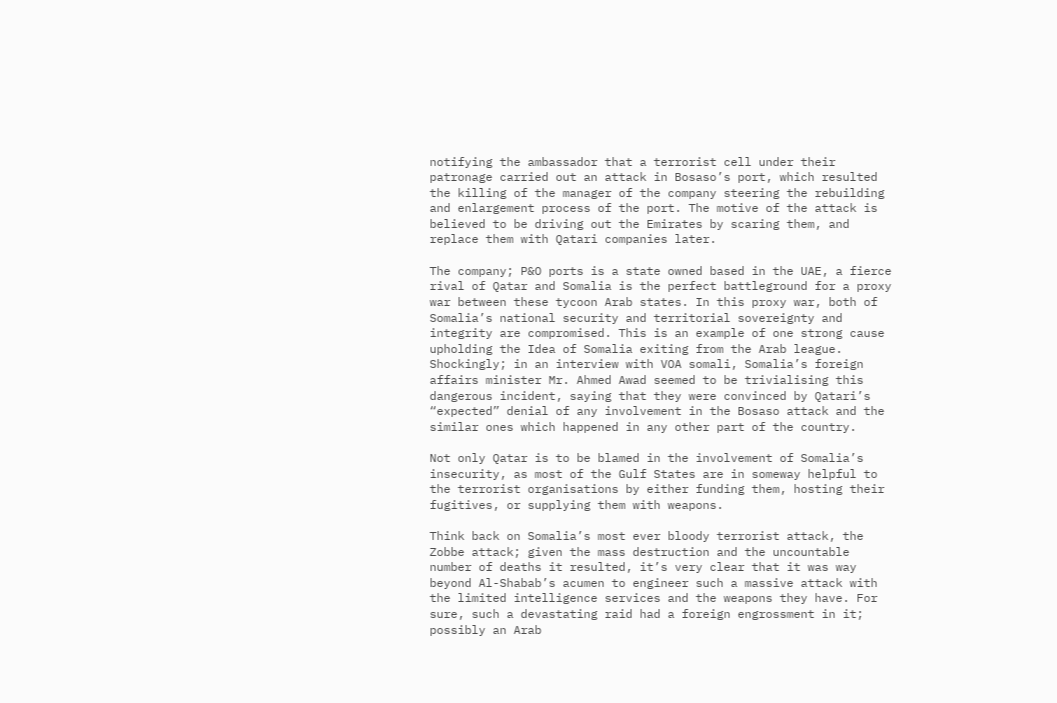notifying the ambassador that a terrorist cell under their patronage carried out an attack in Bosaso’s port, which resulted the killing of the manager of the company steering the rebuilding and enlargement process of the port. The motive of the attack is believed to be driving out the Emirates by scaring them, and replace them with Qatari companies later.

The company; P&O ports is a state owned based in the UAE, a fierce rival of Qatar and Somalia is the perfect battleground for a proxy war between these tycoon Arab states. In this proxy war, both of Somalia’s national security and territorial sovereignty and integrity are compromised. This is an example of one strong cause upholding the Idea of Somalia exiting from the Arab league.
Shockingly; in an interview with VOA somali, Somalia’s foreign affairs minister Mr. Ahmed Awad seemed to be trivialising this dangerous incident, saying that they were convinced by Qatari’s “expected” denial of any involvement in the Bosaso attack and the similar ones which happened in any other part of the country.

Not only Qatar is to be blamed in the involvement of Somalia’s insecurity, as most of the Gulf States are in someway helpful to the terrorist organisations by either funding them, hosting their fugitives, or supplying them with weapons.

Think back on Somalia’s most ever bloody terrorist attack, the Zobbe attack; given the mass destruction and the uncountable number of deaths it resulted, it’s very clear that it was way beyond Al-Shabab’s acumen to engineer such a massive attack with the limited intelligence services and the weapons they have. For sure, such a devastating raid had a foreign engrossment in it; possibly an Arab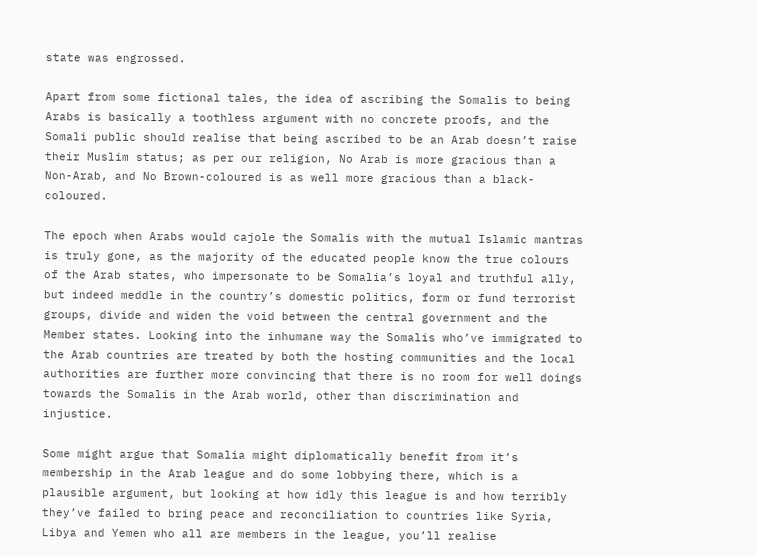state was engrossed.

Apart from some fictional tales, the idea of ascribing the Somalis to being Arabs is basically a toothless argument with no concrete proofs, and the Somali public should realise that being ascribed to be an Arab doesn’t raise their Muslim status; as per our religion, No Arab is more gracious than a Non-Arab, and No Brown-coloured is as well more gracious than a black-coloured.

The epoch when Arabs would cajole the Somalis with the mutual Islamic mantras is truly gone, as the majority of the educated people know the true colours of the Arab states, who impersonate to be Somalia’s loyal and truthful ally, but indeed meddle in the country’s domestic politics, form or fund terrorist groups, divide and widen the void between the central government and the Member states. Looking into the inhumane way the Somalis who’ve immigrated to the Arab countries are treated by both the hosting communities and the local authorities are further more convincing that there is no room for well doings towards the Somalis in the Arab world, other than discrimination and injustice.

Some might argue that Somalia might diplomatically benefit from it’s membership in the Arab league and do some lobbying there, which is a plausible argument, but looking at how idly this league is and how terribly they’ve failed to bring peace and reconciliation to countries like Syria, Libya and Yemen who all are members in the league, you’ll realise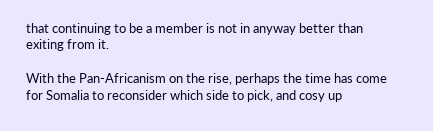that continuing to be a member is not in anyway better than exiting from it.

With the Pan-Africanism on the rise, perhaps the time has come for Somalia to reconsider which side to pick, and cosy up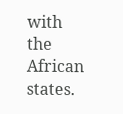with the African states.